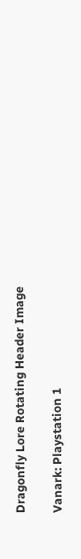Dragonfly Lore Rotating Header Image

Vanark: Playstation 1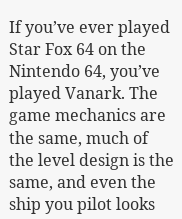If you’ve ever played Star Fox 64 on the Nintendo 64, you’ve played Vanark. The game mechanics are the same, much of the level design is the same, and even the ship you pilot looks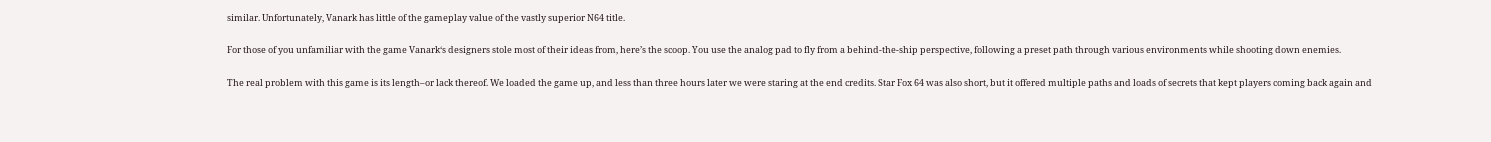similar. Unfortunately, Vanark has little of the gameplay value of the vastly superior N64 title.

For those of you unfamiliar with the game Vanark‘s designers stole most of their ideas from, here’s the scoop. You use the analog pad to fly from a behind-the-ship perspective, following a preset path through various environments while shooting down enemies.

The real problem with this game is its length–or lack thereof. We loaded the game up, and less than three hours later we were staring at the end credits. Star Fox 64 was also short, but it offered multiple paths and loads of secrets that kept players coming back again and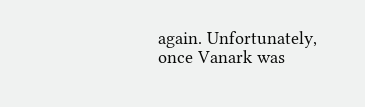again. Unfortunately, once Vanark was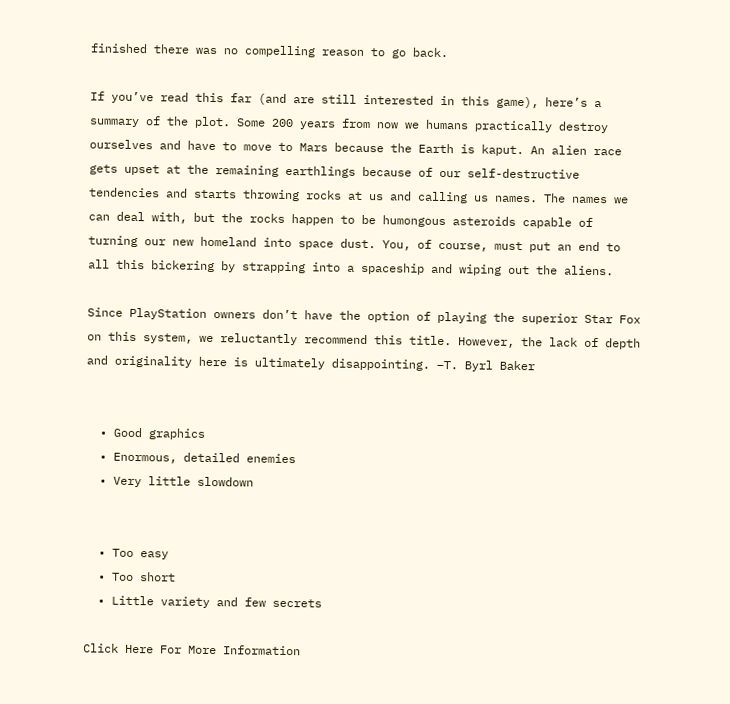finished there was no compelling reason to go back.

If you’ve read this far (and are still interested in this game), here’s a summary of the plot. Some 200 years from now we humans practically destroy ourselves and have to move to Mars because the Earth is kaput. An alien race gets upset at the remaining earthlings because of our self-destructive tendencies and starts throwing rocks at us and calling us names. The names we can deal with, but the rocks happen to be humongous asteroids capable of turning our new homeland into space dust. You, of course, must put an end to all this bickering by strapping into a spaceship and wiping out the aliens.

Since PlayStation owners don’t have the option of playing the superior Star Fox on this system, we reluctantly recommend this title. However, the lack of depth and originality here is ultimately disappointing. –T. Byrl Baker


  • Good graphics
  • Enormous, detailed enemies
  • Very little slowdown


  • Too easy
  • Too short
  • Little variety and few secrets

Click Here For More Information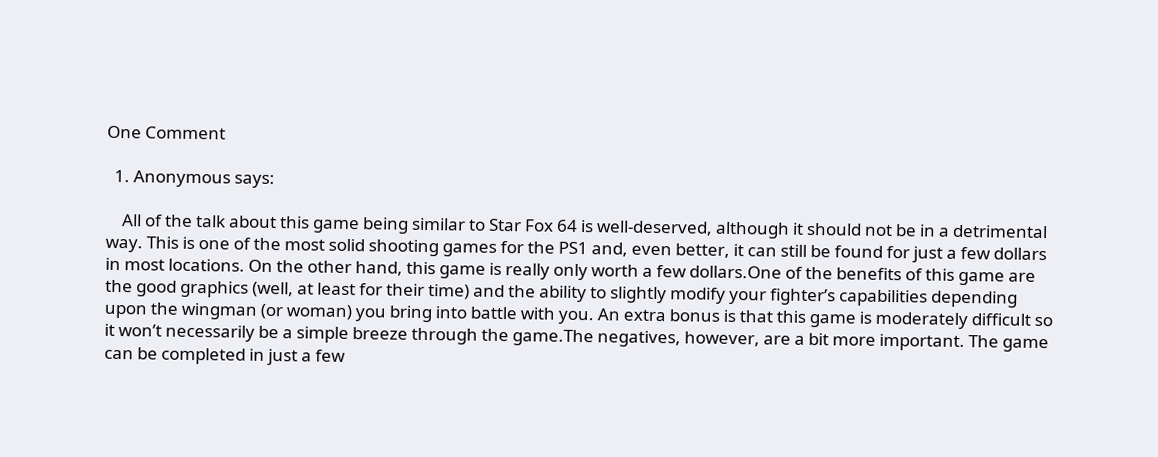One Comment

  1. Anonymous says:

    All of the talk about this game being similar to Star Fox 64 is well-deserved, although it should not be in a detrimental way. This is one of the most solid shooting games for the PS1 and, even better, it can still be found for just a few dollars in most locations. On the other hand, this game is really only worth a few dollars.One of the benefits of this game are the good graphics (well, at least for their time) and the ability to slightly modify your fighter’s capabilities depending upon the wingman (or woman) you bring into battle with you. An extra bonus is that this game is moderately difficult so it won’t necessarily be a simple breeze through the game.The negatives, however, are a bit more important. The game can be completed in just a few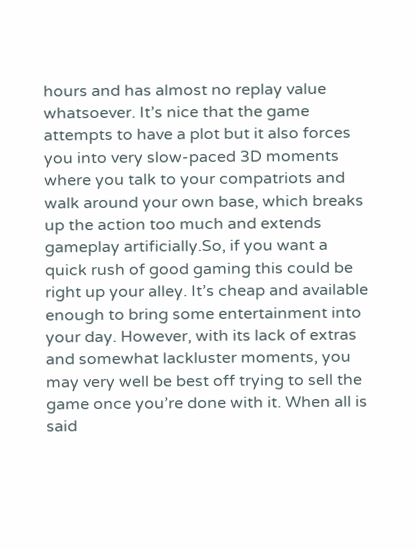hours and has almost no replay value whatsoever. It’s nice that the game attempts to have a plot but it also forces you into very slow-paced 3D moments where you talk to your compatriots and walk around your own base, which breaks up the action too much and extends gameplay artificially.So, if you want a quick rush of good gaming this could be right up your alley. It’s cheap and available enough to bring some entertainment into your day. However, with its lack of extras and somewhat lackluster moments, you may very well be best off trying to sell the game once you’re done with it. When all is said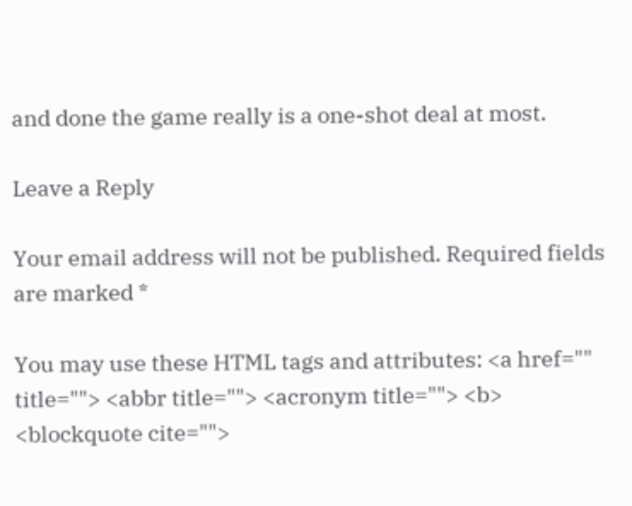and done the game really is a one-shot deal at most.

Leave a Reply

Your email address will not be published. Required fields are marked *

You may use these HTML tags and attributes: <a href="" title=""> <abbr title=""> <acronym title=""> <b> <blockquote cite="">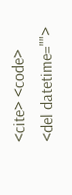<cite> <code> <del datetime="">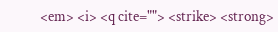<em> <i> <q cite=""> <strike> <strong>